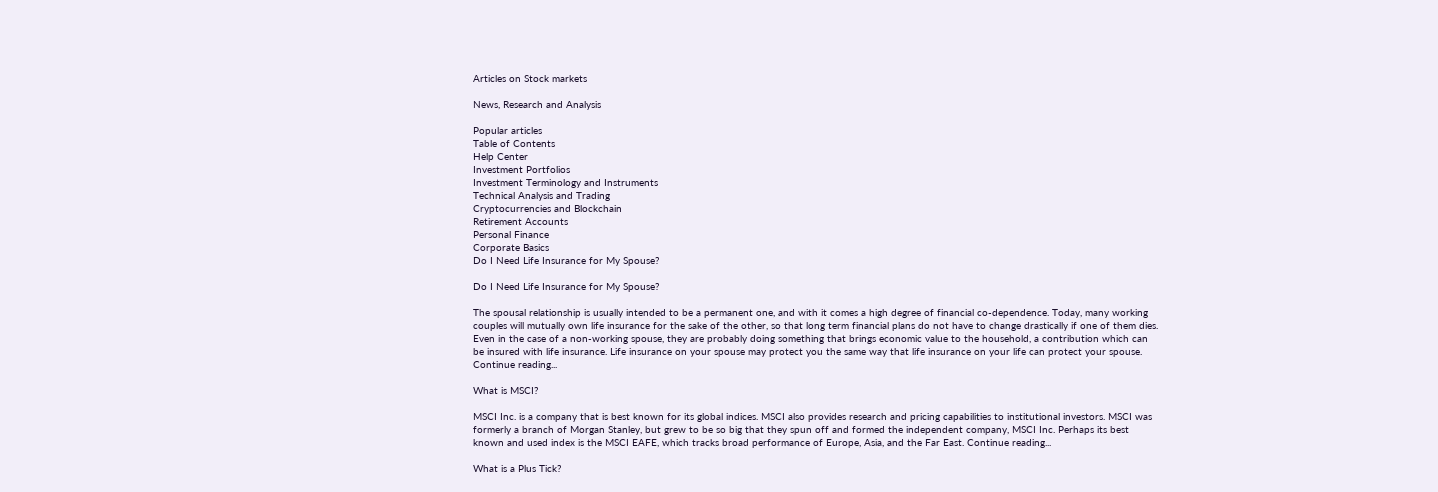Articles on Stock markets

News, Research and Analysis

Popular articles
Table of Contents
Help Center
Investment Portfolios
Investment Terminology and Instruments
Technical Analysis and Trading
Cryptocurrencies and Blockchain
Retirement Accounts
Personal Finance
Corporate Basics
Do I Need Life Insurance for My Spouse?

Do I Need Life Insurance for My Spouse?

The spousal relationship is usually intended to be a permanent one, and with it comes a high degree of financial co-dependence. Today, many working couples will mutually own life insurance for the sake of the other, so that long term financial plans do not have to change drastically if one of them dies. Even in the case of a non-working spouse, they are probably doing something that brings economic value to the household, a contribution which can be insured with life insurance. Life insurance on your spouse may protect you the same way that life insurance on your life can protect your spouse. Continue reading...

What is MSCI?

MSCI Inc. is a company that is best known for its global indices. MSCI also provides research and pricing capabilities to institutional investors. MSCI was formerly a branch of Morgan Stanley, but grew to be so big that they spun off and formed the independent company, MSCI Inc. Perhaps its best known and used index is the MSCI EAFE, which tracks broad performance of Europe, Asia, and the Far East. Continue reading...

What is a Plus Tick?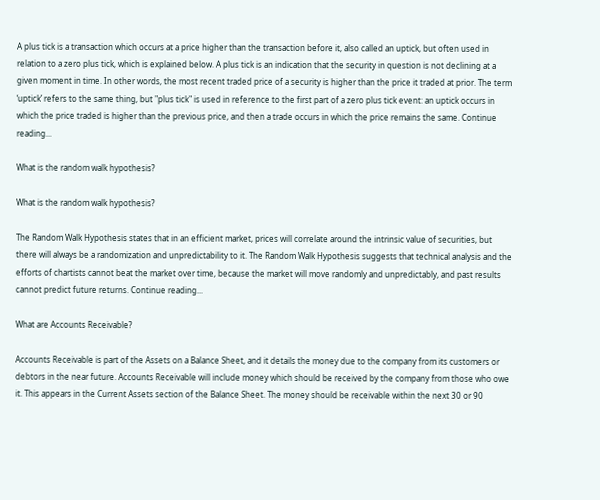A plus tick is a transaction which occurs at a price higher than the transaction before it, also called an uptick, but often used in relation to a zero plus tick, which is explained below. A plus tick is an indication that the security in question is not declining at a given moment in time. In other words, the most recent traded price of a security is higher than the price it traded at prior. The term ‘uptick’ refers to the same thing, but "plus tick" is used in reference to the first part of a zero plus tick event: an uptick occurs in which the price traded is higher than the previous price, and then a trade occurs in which the price remains the same. Continue reading...

What is the random walk hypothesis?

What is the random walk hypothesis?

The Random Walk Hypothesis states that in an efficient market, prices will correlate around the intrinsic value of securities, but there will always be a randomization and unpredictability to it. The Random Walk Hypothesis suggests that technical analysis and the efforts of chartists cannot beat the market over time, because the market will move randomly and unpredictably, and past results cannot predict future returns. Continue reading...

What are Accounts Receivable?

Accounts Receivable is part of the Assets on a Balance Sheet, and it details the money due to the company from its customers or debtors in the near future. Accounts Receivable will include money which should be received by the company from those who owe it. This appears in the Current Assets section of the Balance Sheet. The money should be receivable within the next 30 or 90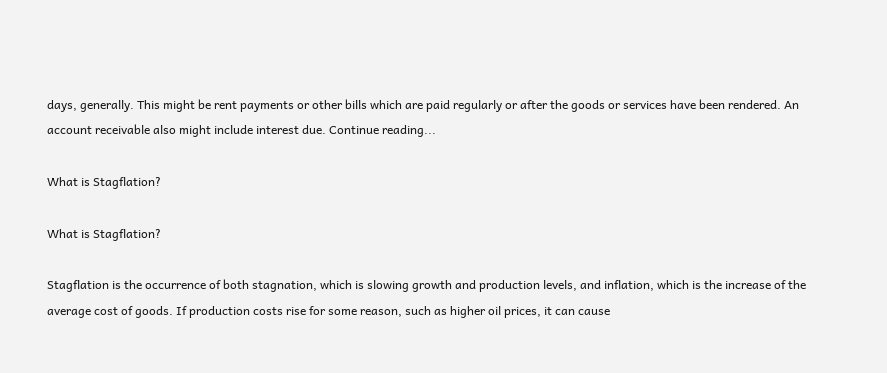days, generally. This might be rent payments or other bills which are paid regularly or after the goods or services have been rendered. An account receivable also might include interest due. Continue reading...

What is Stagflation?

What is Stagflation?

Stagflation is the occurrence of both stagnation, which is slowing growth and production levels, and inflation, which is the increase of the average cost of goods. If production costs rise for some reason, such as higher oil prices, it can cause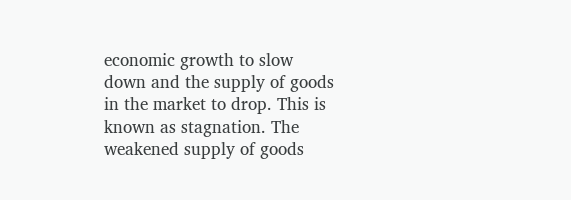economic growth to slow down and the supply of goods in the market to drop. This is known as stagnation. The weakened supply of goods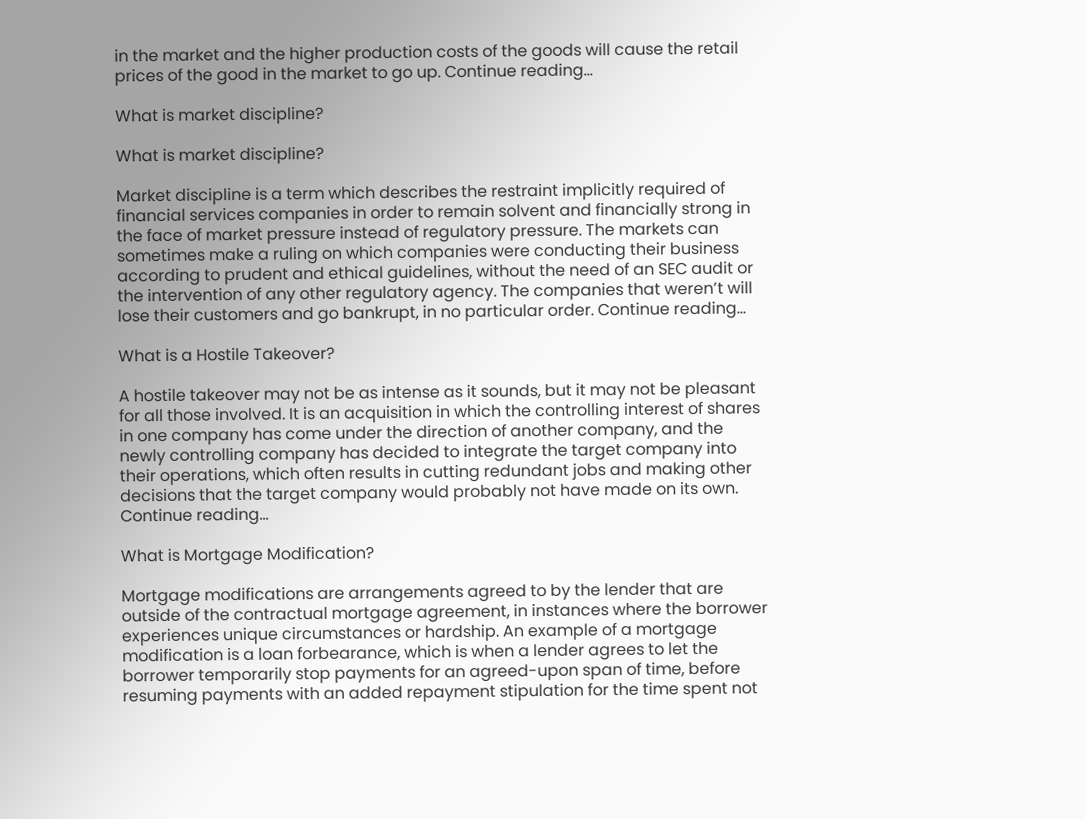in the market and the higher production costs of the goods will cause the retail prices of the good in the market to go up. Continue reading...

What is market discipline?

What is market discipline?

Market discipline is a term which describes the restraint implicitly required of financial services companies in order to remain solvent and financially strong in the face of market pressure instead of regulatory pressure. The markets can sometimes make a ruling on which companies were conducting their business according to prudent and ethical guidelines, without the need of an SEC audit or the intervention of any other regulatory agency. The companies that weren’t will lose their customers and go bankrupt, in no particular order. Continue reading...

What is a Hostile Takeover?

A hostile takeover may not be as intense as it sounds, but it may not be pleasant for all those involved. It is an acquisition in which the controlling interest of shares in one company has come under the direction of another company, and the newly controlling company has decided to integrate the target company into their operations, which often results in cutting redundant jobs and making other decisions that the target company would probably not have made on its own. Continue reading...

What is Mortgage Modification?

Mortgage modifications are arrangements agreed to by the lender that are outside of the contractual mortgage agreement, in instances where the borrower experiences unique circumstances or hardship. An example of a mortgage modification is a loan forbearance, which is when a lender agrees to let the borrower temporarily stop payments for an agreed-upon span of time, before resuming payments with an added repayment stipulation for the time spent not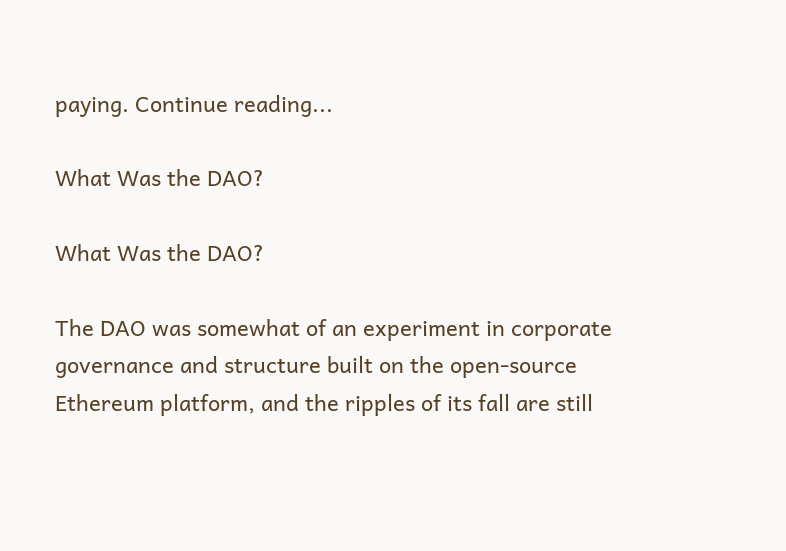paying. Continue reading...

What Was the DAO?

What Was the DAO?

The DAO was somewhat of an experiment in corporate governance and structure built on the open-source Ethereum platform, and the ripples of its fall are still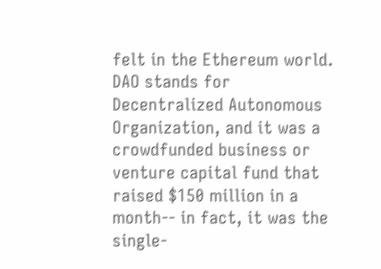felt in the Ethereum world. DAO stands for Decentralized Autonomous Organization, and it was a crowdfunded business or venture capital fund that raised $150 million in a month-- in fact, it was the single-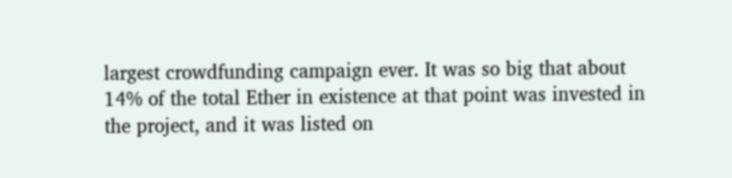largest crowdfunding campaign ever. It was so big that about 14% of the total Ether in existence at that point was invested in the project, and it was listed on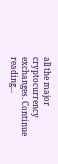all the major cryptocurrency exchanges. Continue reading...